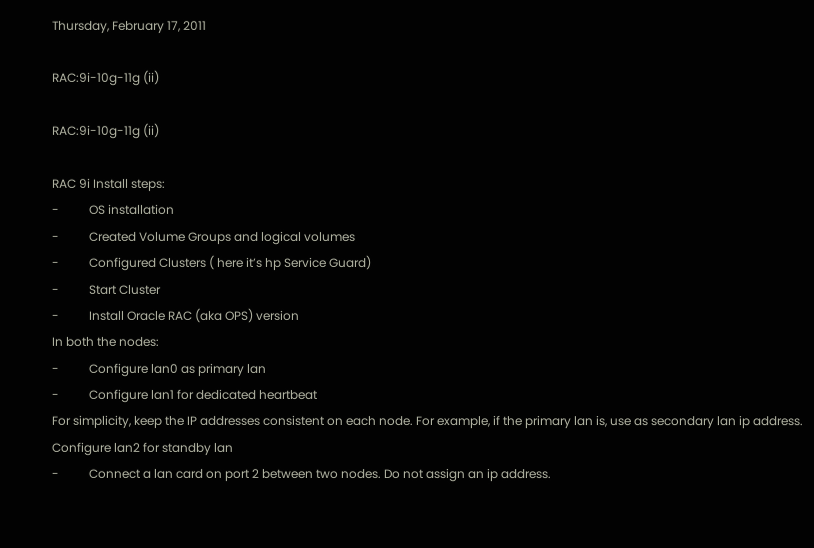Thursday, February 17, 2011

RAC:9i-10g-11g (ii)

RAC:9i-10g-11g (ii)

RAC 9i Install steps:
-          OS installation
-          Created Volume Groups and logical volumes
-          Configured Clusters ( here it’s hp Service Guard)
-          Start Cluster
-          Install Oracle RAC (aka OPS) version
In both the nodes:
-          Configure lan0 as primary lan
-          Configure lan1 for dedicated heartbeat
For simplicity, keep the IP addresses consistent on each node. For example, if the primary lan is, use as secondary lan ip address. Configure lan2 for standby lan
-          Connect a lan card on port 2 between two nodes. Do not assign an ip address.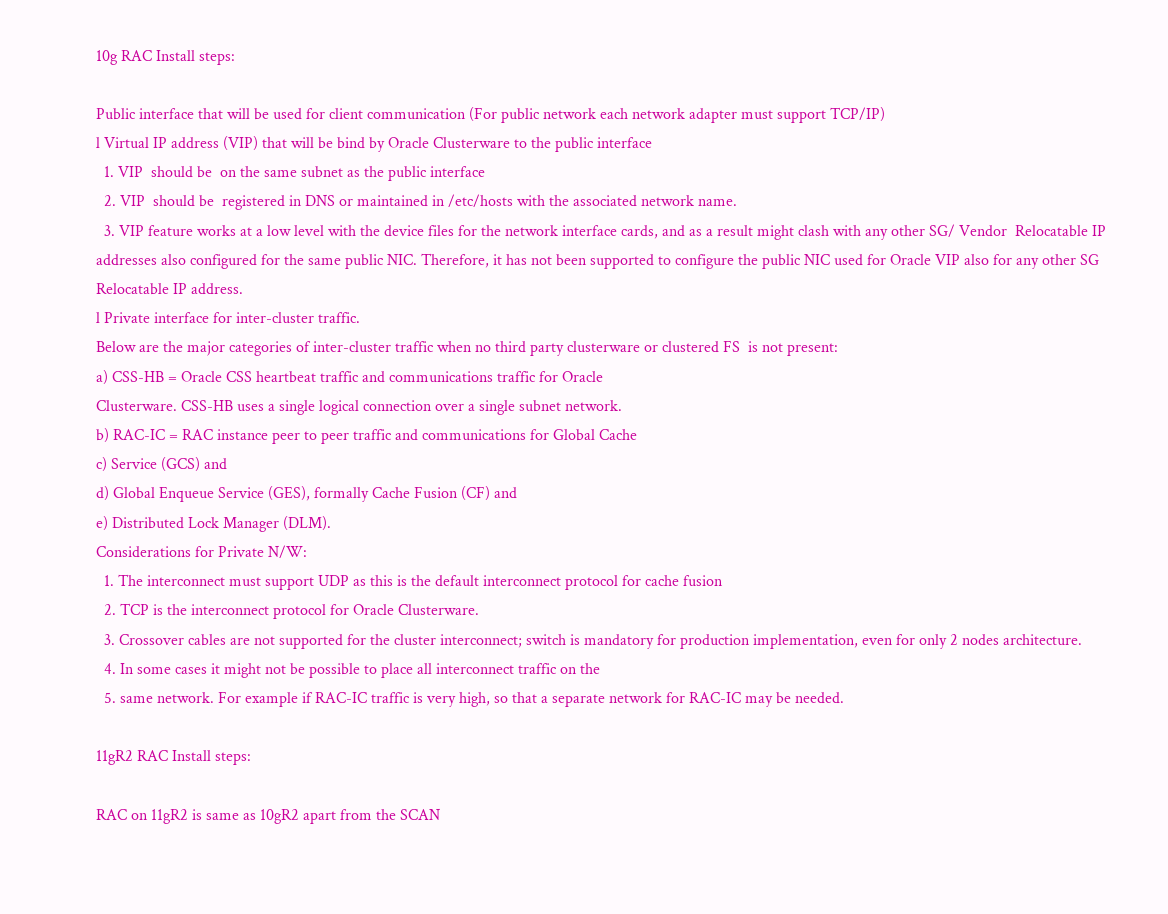10g RAC Install steps:

Public interface that will be used for client communication (For public network each network adapter must support TCP/IP)
l Virtual IP address (VIP) that will be bind by Oracle Clusterware to the public interface
  1. VIP  should be  on the same subnet as the public interface
  2. VIP  should be  registered in DNS or maintained in /etc/hosts with the associated network name.
  3. VIP feature works at a low level with the device files for the network interface cards, and as a result might clash with any other SG/ Vendor  Relocatable IP addresses also configured for the same public NIC. Therefore, it has not been supported to configure the public NIC used for Oracle VIP also for any other SG Relocatable IP address.
l Private interface for inter-cluster traffic.
Below are the major categories of inter-cluster traffic when no third party clusterware or clustered FS  is not present:
a) CSS-HB = Oracle CSS heartbeat traffic and communications traffic for Oracle
Clusterware. CSS-HB uses a single logical connection over a single subnet network.
b) RAC-IC = RAC instance peer to peer traffic and communications for Global Cache
c) Service (GCS) and
d) Global Enqueue Service (GES), formally Cache Fusion (CF) and
e) Distributed Lock Manager (DLM).
Considerations for Private N/W:
  1. The interconnect must support UDP as this is the default interconnect protocol for cache fusion
  2. TCP is the interconnect protocol for Oracle Clusterware.
  3. Crossover cables are not supported for the cluster interconnect; switch is mandatory for production implementation, even for only 2 nodes architecture.
  4. In some cases it might not be possible to place all interconnect traffic on the
  5. same network. For example if RAC-IC traffic is very high, so that a separate network for RAC-IC may be needed.

11gR2 RAC Install steps:

RAC on 11gR2 is same as 10gR2 apart from the SCAN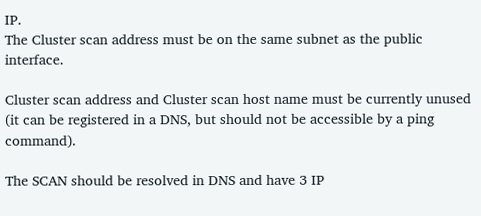IP.
The Cluster scan address must be on the same subnet as the public interface.

Cluster scan address and Cluster scan host name must be currently unused (it can be registered in a DNS, but should not be accessible by a ping command).

The SCAN should be resolved in DNS and have 3 IP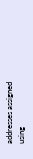addresses assigned using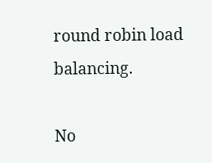round robin load balancing.

No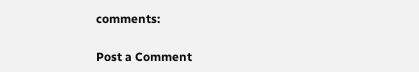comments:

Post a Comment